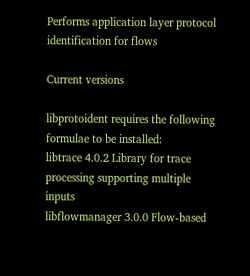Performs application layer protocol identification for flows

Current versions

libprotoident requires the following formulae to be installed:
libtrace 4.0.2 Library for trace processing supporting multiple inputs
libflowmanager 3.0.0 Flow-based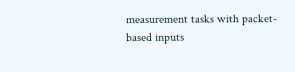measurement tasks with packet-based inputs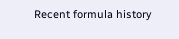Recent formula history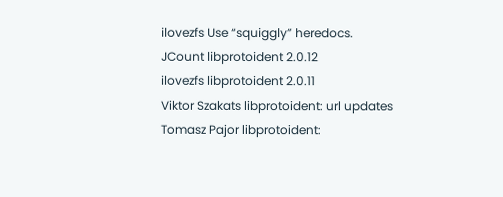ilovezfs Use “squiggly” heredocs.
JCount libprotoident 2.0.12
ilovezfs libprotoident 2.0.11
Viktor Szakats libprotoident: url updates
Tomasz Pajor libprotoident: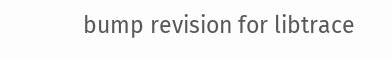bump revision for libtrace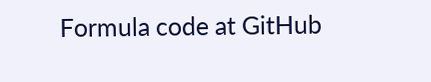Formula code at GitHub